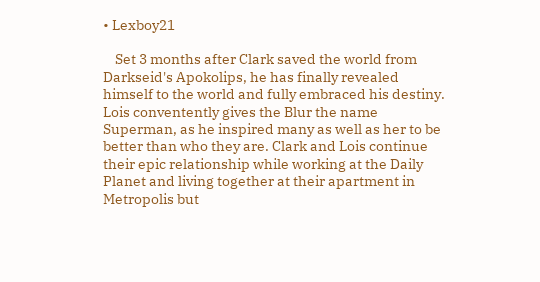• Lexboy21

    Set 3 months after Clark saved the world from Darkseid's Apokolips, he has finally revealed himself to the world and fully embraced his destiny. Lois conventently gives the Blur the name Superman, as he inspired many as well as her to be better than who they are. Clark and Lois continue their epic relationship while working at the Daily Planet and living together at their apartment in Metropolis but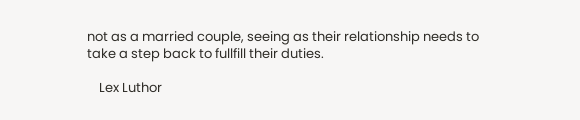not as a married couple, seeing as their relationship needs to take a step back to fullfill their duties.

    Lex Luthor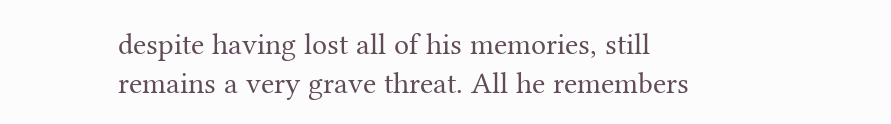despite having lost all of his memories, still remains a very grave threat. All he remembers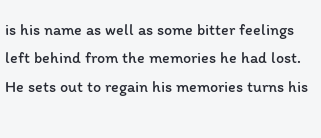is his name as well as some bitter feelings left behind from the memories he had lost. He sets out to regain his memories turns his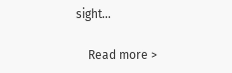sight…

    Read more >